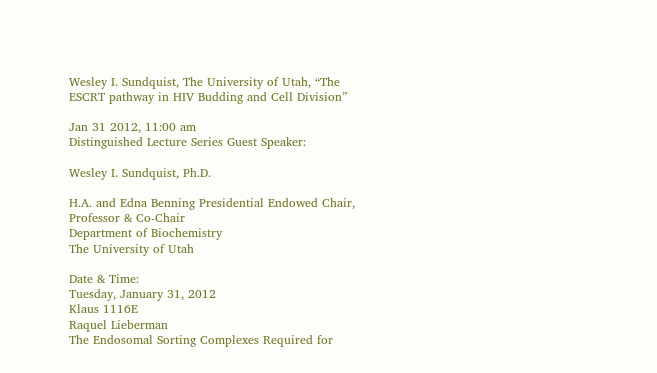Wesley I. Sundquist, The University of Utah, “The ESCRT pathway in HIV Budding and Cell Division”

Jan 31 2012, 11:00 am
Distinguished Lecture Series Guest Speaker:

Wesley I. Sundquist, Ph.D.

H.A. and Edna Benning Presidential Endowed Chair, Professor & Co-Chair
Department of Biochemistry
The University of Utah

Date & Time:
Tuesday, January 31, 2012
Klaus 1116E
Raquel Lieberman
The Endosomal Sorting Complexes Required for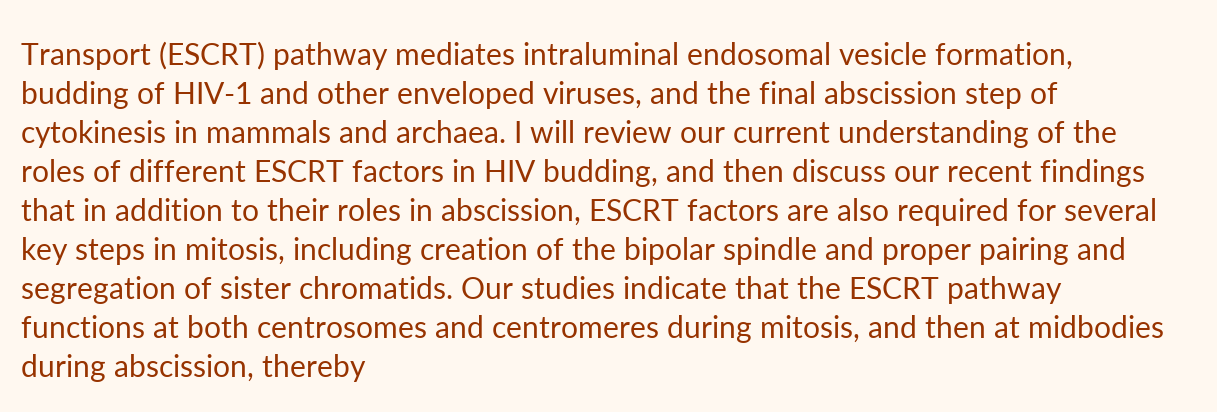Transport (ESCRT) pathway mediates intraluminal endosomal vesicle formation, budding of HIV-1 and other enveloped viruses, and the final abscission step of cytokinesis in mammals and archaea. I will review our current understanding of the roles of different ESCRT factors in HIV budding, and then discuss our recent findings that in addition to their roles in abscission, ESCRT factors are also required for several key steps in mitosis, including creation of the bipolar spindle and proper pairing and segregation of sister chromatids. Our studies indicate that the ESCRT pathway functions at both centrosomes and centromeres during mitosis, and then at midbodies during abscission, thereby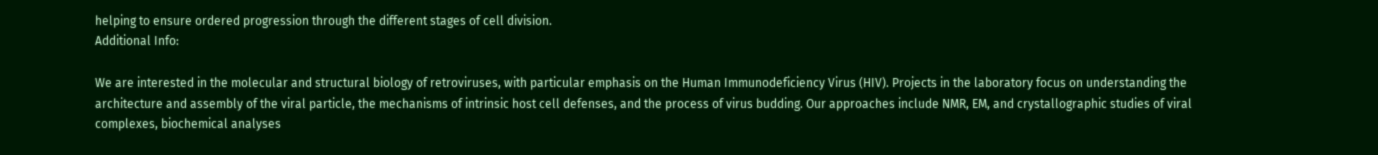helping to ensure ordered progression through the different stages of cell division.
Additional Info:

We are interested in the molecular and structural biology of retroviruses, with particular emphasis on the Human Immunodeficiency Virus (HIV). Projects in the laboratory focus on understanding the architecture and assembly of the viral particle, the mechanisms of intrinsic host cell defenses, and the process of virus budding. Our approaches include NMR, EM, and crystallographic studies of viral complexes, biochemical analyses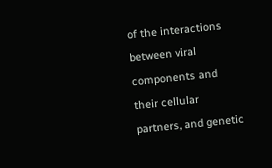of the interactions between viral components and their cellular partners, and genetic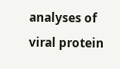analyses of viral protein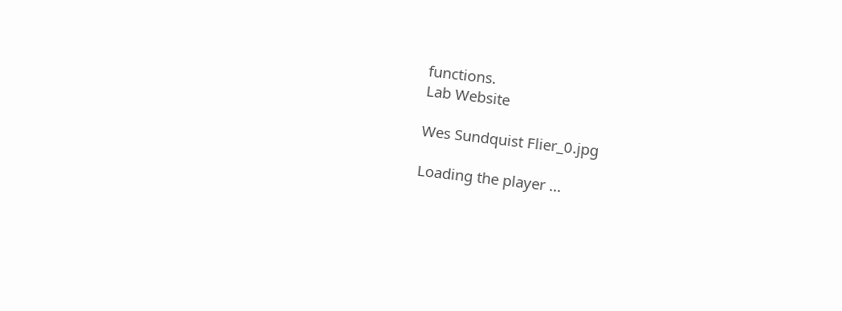functions.
Lab Website

Wes Sundquist Flier_0.jpg

Loading the player ...